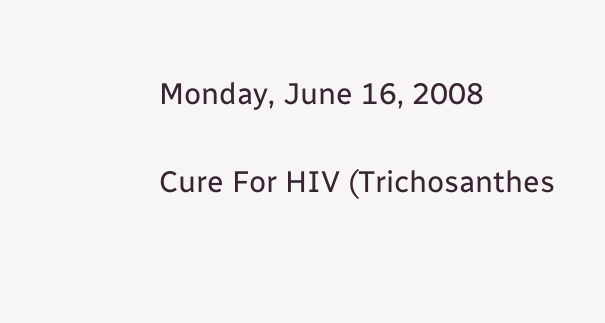Monday, June 16, 2008

Cure For HIV (Trichosanthes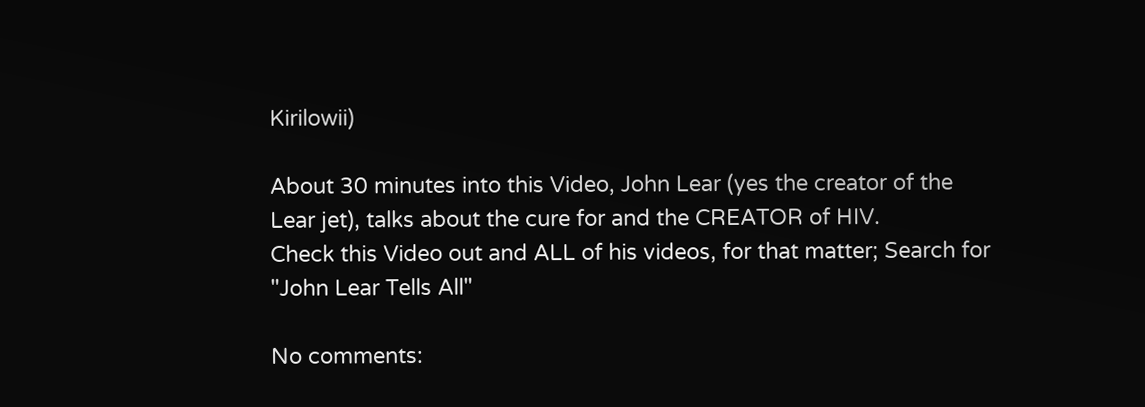Kirilowii)

About 30 minutes into this Video, John Lear (yes the creator of the Lear jet), talks about the cure for and the CREATOR of HIV.
Check this Video out and ALL of his videos, for that matter; Search for "John Lear Tells All"

No comments: